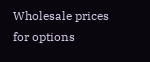Wholesale prices for options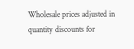Wholesale prices adjusted in quantity discounts for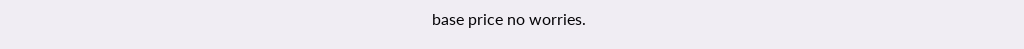base price no worries.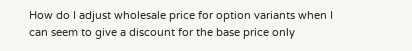How do I adjust wholesale price for option variants when I can seem to give a discount for the base price only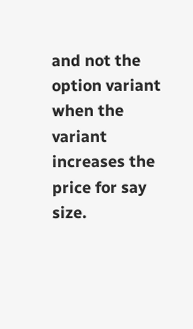and not the option variant when the variant increases the price for say size.